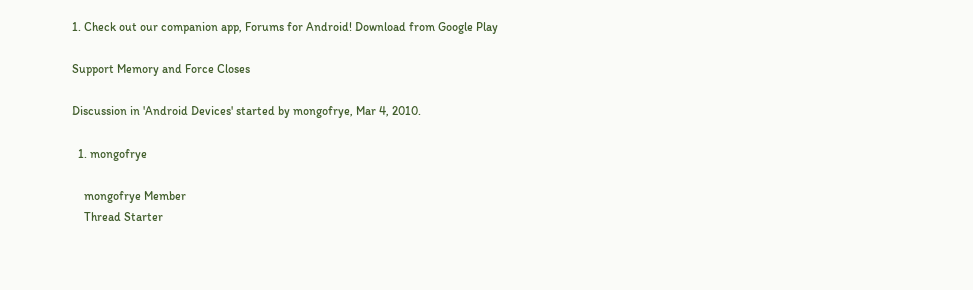1. Check out our companion app, Forums for Android! Download from Google Play

Support Memory and Force Closes

Discussion in 'Android Devices' started by mongofrye, Mar 4, 2010.

  1. mongofrye

    mongofrye Member
    Thread Starter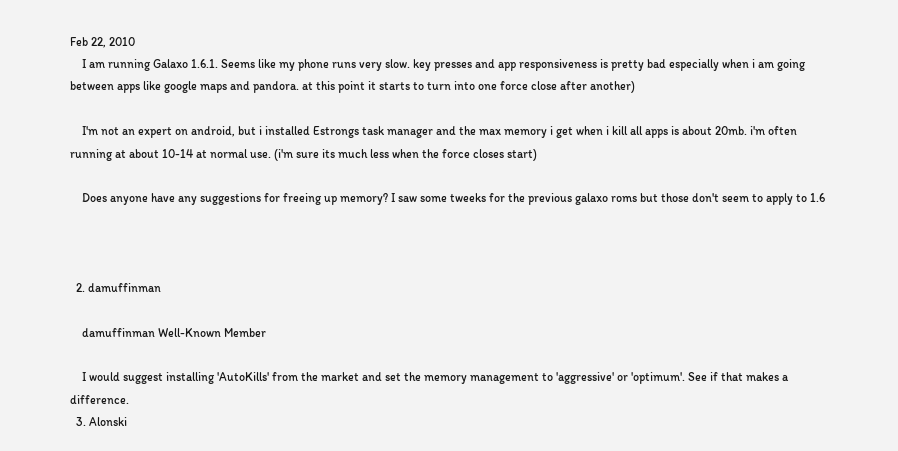Feb 22, 2010
    I am running Galaxo 1.6.1. Seems like my phone runs very slow. key presses and app responsiveness is pretty bad especially when i am going between apps like google maps and pandora. at this point it starts to turn into one force close after another)

    I'm not an expert on android, but i installed Estrongs task manager and the max memory i get when i kill all apps is about 20mb. i'm often running at about 10-14 at normal use. (i'm sure its much less when the force closes start)

    Does anyone have any suggestions for freeing up memory? I saw some tweeks for the previous galaxo roms but those don't seem to apply to 1.6



  2. damuffinman

    damuffinman Well-Known Member

    I would suggest installing 'AutoKills' from the market and set the memory management to 'aggressive' or 'optimum'. See if that makes a difference.
  3. Alonski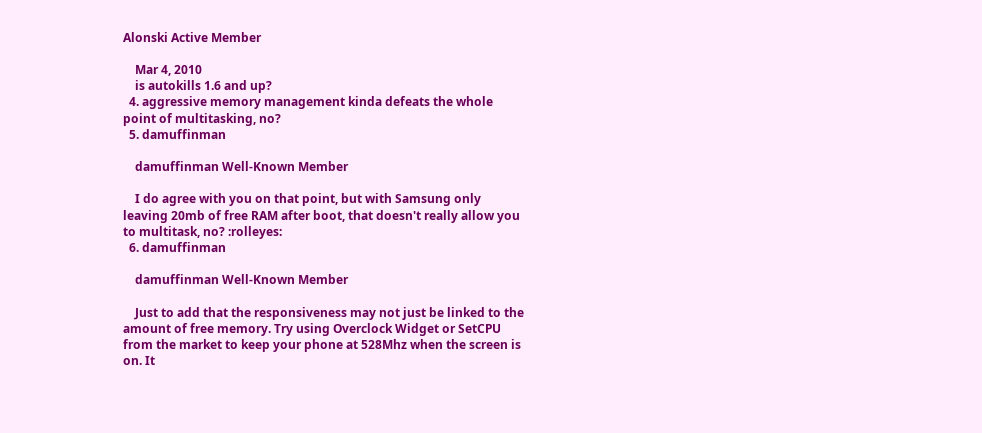Alonski Active Member

    Mar 4, 2010
    is autokills 1.6 and up?
  4. aggressive memory management kinda defeats the whole point of multitasking, no?
  5. damuffinman

    damuffinman Well-Known Member

    I do agree with you on that point, but with Samsung only leaving 20mb of free RAM after boot, that doesn't really allow you to multitask, no? :rolleyes:
  6. damuffinman

    damuffinman Well-Known Member

    Just to add that the responsiveness may not just be linked to the amount of free memory. Try using Overclock Widget or SetCPU from the market to keep your phone at 528Mhz when the screen is on. It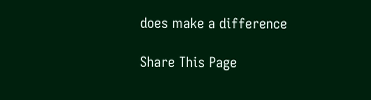does make a difference

Share This Page